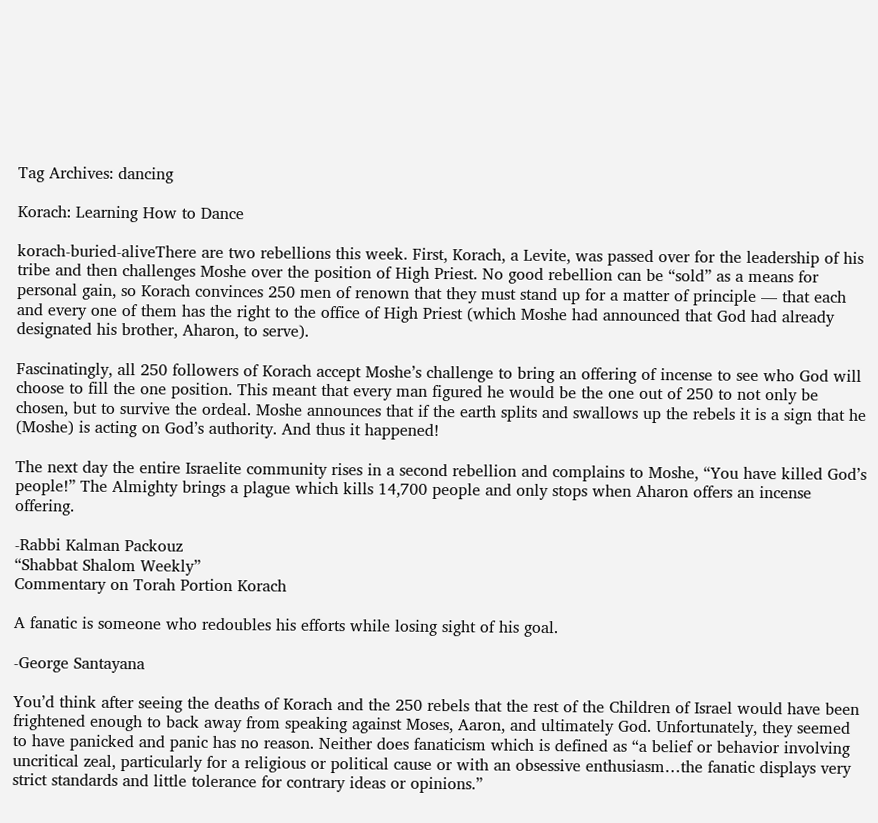Tag Archives: dancing

Korach: Learning How to Dance

korach-buried-aliveThere are two rebellions this week. First, Korach, a Levite, was passed over for the leadership of his tribe and then challenges Moshe over the position of High Priest. No good rebellion can be “sold” as a means for personal gain, so Korach convinces 250 men of renown that they must stand up for a matter of principle — that each and every one of them has the right to the office of High Priest (which Moshe had announced that God had already designated his brother, Aharon, to serve).

Fascinatingly, all 250 followers of Korach accept Moshe’s challenge to bring an offering of incense to see who God will choose to fill the one position. This meant that every man figured he would be the one out of 250 to not only be chosen, but to survive the ordeal. Moshe announces that if the earth splits and swallows up the rebels it is a sign that he (Moshe) is acting on God’s authority. And thus it happened!

The next day the entire Israelite community rises in a second rebellion and complains to Moshe, “You have killed God’s people!” The Almighty brings a plague which kills 14,700 people and only stops when Aharon offers an incense offering.

-Rabbi Kalman Packouz
“Shabbat Shalom Weekly”
Commentary on Torah Portion Korach

A fanatic is someone who redoubles his efforts while losing sight of his goal.

-George Santayana

You’d think after seeing the deaths of Korach and the 250 rebels that the rest of the Children of Israel would have been frightened enough to back away from speaking against Moses, Aaron, and ultimately God. Unfortunately, they seemed to have panicked and panic has no reason. Neither does fanaticism which is defined as “a belief or behavior involving uncritical zeal, particularly for a religious or political cause or with an obsessive enthusiasm…the fanatic displays very strict standards and little tolerance for contrary ideas or opinions.”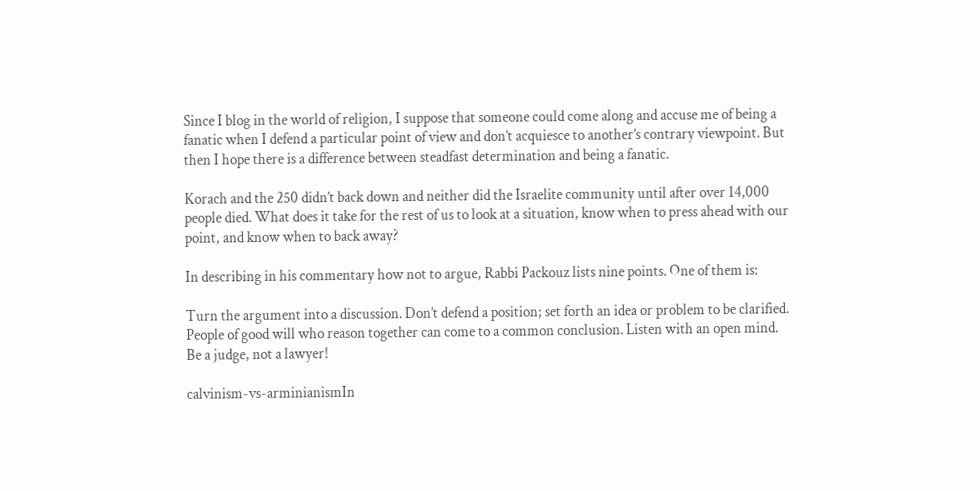Since I blog in the world of religion, I suppose that someone could come along and accuse me of being a fanatic when I defend a particular point of view and don’t acquiesce to another’s contrary viewpoint. But then I hope there is a difference between steadfast determination and being a fanatic.

Korach and the 250 didn’t back down and neither did the Israelite community until after over 14,000 people died. What does it take for the rest of us to look at a situation, know when to press ahead with our point, and know when to back away?

In describing in his commentary how not to argue, Rabbi Packouz lists nine points. One of them is:

Turn the argument into a discussion. Don’t defend a position; set forth an idea or problem to be clarified. People of good will who reason together can come to a common conclusion. Listen with an open mind. Be a judge, not a lawyer!

calvinism-vs-arminianismIn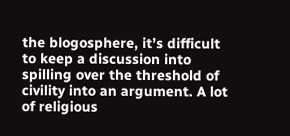the blogosphere, it’s difficult to keep a discussion into spilling over the threshold of civility into an argument. A lot of religious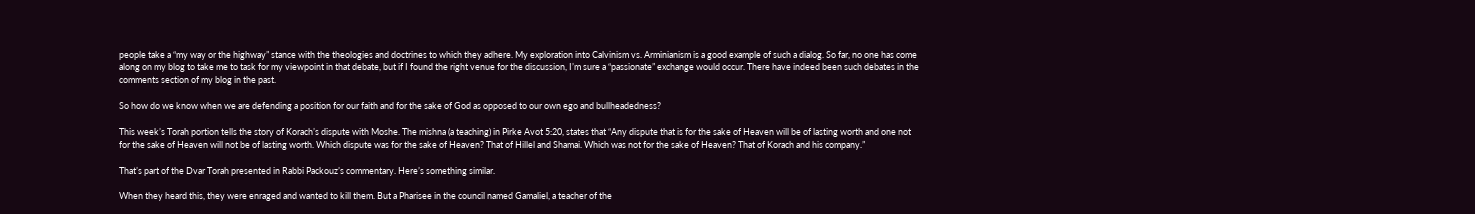people take a “my way or the highway” stance with the theologies and doctrines to which they adhere. My exploration into Calvinism vs. Arminianism is a good example of such a dialog. So far, no one has come along on my blog to take me to task for my viewpoint in that debate, but if I found the right venue for the discussion, I’m sure a “passionate” exchange would occur. There have indeed been such debates in the comments section of my blog in the past.

So how do we know when we are defending a position for our faith and for the sake of God as opposed to our own ego and bullheadedness?

This week’s Torah portion tells the story of Korach’s dispute with Moshe. The mishna (a teaching) in Pirke Avot 5:20, states that “Any dispute that is for the sake of Heaven will be of lasting worth and one not for the sake of Heaven will not be of lasting worth. Which dispute was for the sake of Heaven? That of Hillel and Shamai. Which was not for the sake of Heaven? That of Korach and his company.”

That’s part of the Dvar Torah presented in Rabbi Packouz’s commentary. Here’s something similar.

When they heard this, they were enraged and wanted to kill them. But a Pharisee in the council named Gamaliel, a teacher of the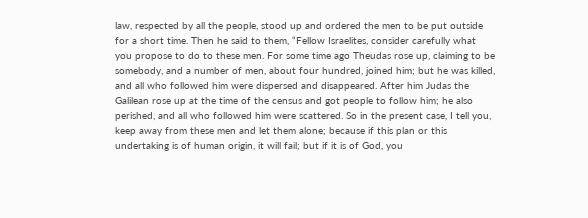law, respected by all the people, stood up and ordered the men to be put outside for a short time. Then he said to them, “Fellow Israelites, consider carefully what you propose to do to these men. For some time ago Theudas rose up, claiming to be somebody, and a number of men, about four hundred, joined him; but he was killed, and all who followed him were dispersed and disappeared. After him Judas the Galilean rose up at the time of the census and got people to follow him; he also perished, and all who followed him were scattered. So in the present case, I tell you, keep away from these men and let them alone; because if this plan or this undertaking is of human origin, it will fail; but if it is of God, you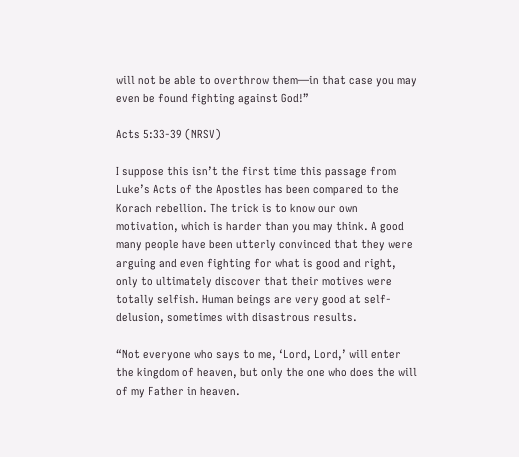will not be able to overthrow them—in that case you may even be found fighting against God!”

Acts 5:33-39 (NRSV)

I suppose this isn’t the first time this passage from Luke’s Acts of the Apostles has been compared to the Korach rebellion. The trick is to know our own motivation, which is harder than you may think. A good many people have been utterly convinced that they were arguing and even fighting for what is good and right, only to ultimately discover that their motives were totally selfish. Human beings are very good at self-delusion, sometimes with disastrous results.

“Not everyone who says to me, ‘Lord, Lord,’ will enter the kingdom of heaven, but only the one who does the will of my Father in heaven.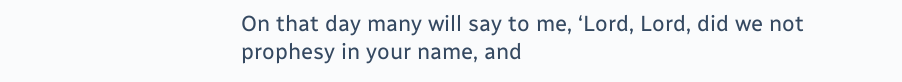On that day many will say to me, ‘Lord, Lord, did we not prophesy in your name, and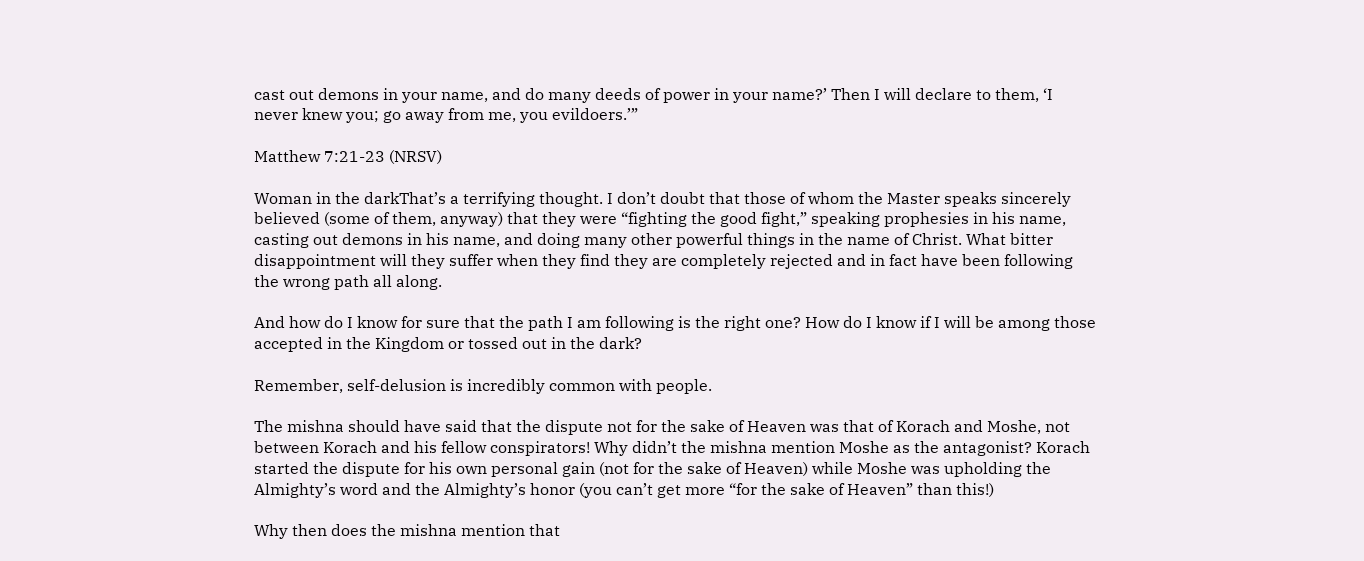cast out demons in your name, and do many deeds of power in your name?’ Then I will declare to them, ‘I never knew you; go away from me, you evildoers.’”

Matthew 7:21-23 (NRSV)

Woman in the darkThat’s a terrifying thought. I don’t doubt that those of whom the Master speaks sincerely believed (some of them, anyway) that they were “fighting the good fight,” speaking prophesies in his name, casting out demons in his name, and doing many other powerful things in the name of Christ. What bitter disappointment will they suffer when they find they are completely rejected and in fact have been following the wrong path all along.

And how do I know for sure that the path I am following is the right one? How do I know if I will be among those accepted in the Kingdom or tossed out in the dark?

Remember, self-delusion is incredibly common with people.

The mishna should have said that the dispute not for the sake of Heaven was that of Korach and Moshe, not between Korach and his fellow conspirators! Why didn’t the mishna mention Moshe as the antagonist? Korach started the dispute for his own personal gain (not for the sake of Heaven) while Moshe was upholding the Almighty’s word and the Almighty’s honor (you can’t get more “for the sake of Heaven” than this!)

Why then does the mishna mention that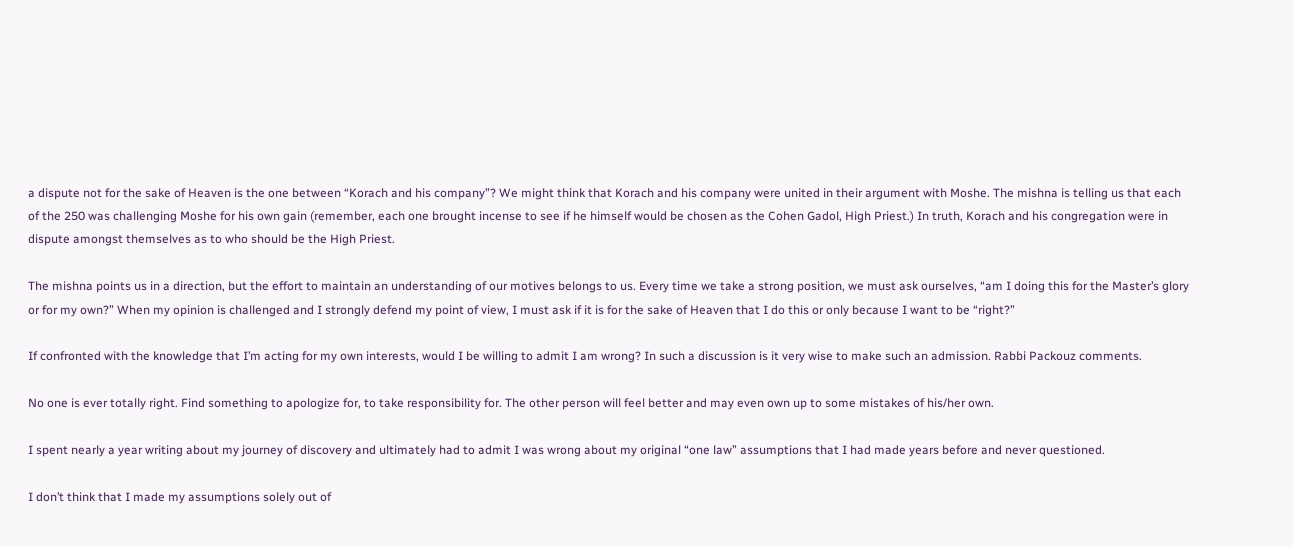a dispute not for the sake of Heaven is the one between “Korach and his company”? We might think that Korach and his company were united in their argument with Moshe. The mishna is telling us that each of the 250 was challenging Moshe for his own gain (remember, each one brought incense to see if he himself would be chosen as the Cohen Gadol, High Priest.) In truth, Korach and his congregation were in dispute amongst themselves as to who should be the High Priest.

The mishna points us in a direction, but the effort to maintain an understanding of our motives belongs to us. Every time we take a strong position, we must ask ourselves, “am I doing this for the Master’s glory or for my own?” When my opinion is challenged and I strongly defend my point of view, I must ask if it is for the sake of Heaven that I do this or only because I want to be “right?”

If confronted with the knowledge that I’m acting for my own interests, would I be willing to admit I am wrong? In such a discussion is it very wise to make such an admission. Rabbi Packouz comments.

No one is ever totally right. Find something to apologize for, to take responsibility for. The other person will feel better and may even own up to some mistakes of his/her own.

I spent nearly a year writing about my journey of discovery and ultimately had to admit I was wrong about my original “one law” assumptions that I had made years before and never questioned.

I don’t think that I made my assumptions solely out of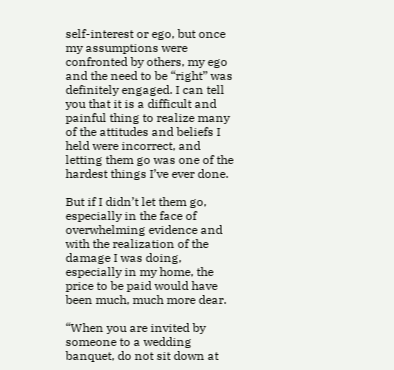self-interest or ego, but once my assumptions were confronted by others, my ego and the need to be “right” was definitely engaged. I can tell you that it is a difficult and painful thing to realize many of the attitudes and beliefs I held were incorrect, and letting them go was one of the hardest things I’ve ever done.

But if I didn’t let them go, especially in the face of overwhelming evidence and with the realization of the damage I was doing, especially in my home, the price to be paid would have been much, much more dear.

“When you are invited by someone to a wedding banquet, do not sit down at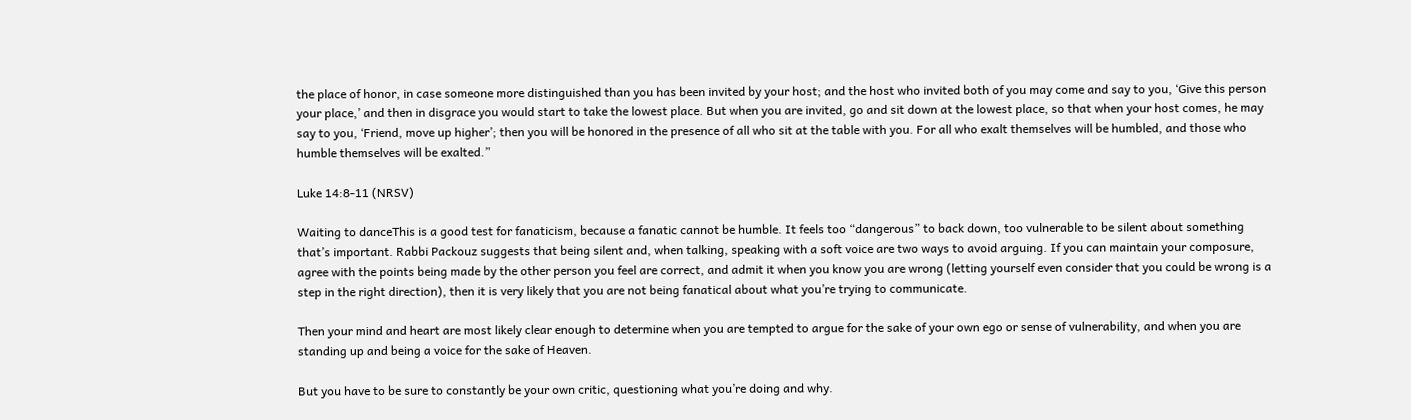the place of honor, in case someone more distinguished than you has been invited by your host; and the host who invited both of you may come and say to you, ‘Give this person your place,’ and then in disgrace you would start to take the lowest place. But when you are invited, go and sit down at the lowest place, so that when your host comes, he may say to you, ‘Friend, move up higher’; then you will be honored in the presence of all who sit at the table with you. For all who exalt themselves will be humbled, and those who humble themselves will be exalted.”

Luke 14:8-11 (NRSV)

Waiting to danceThis is a good test for fanaticism, because a fanatic cannot be humble. It feels too “dangerous” to back down, too vulnerable to be silent about something that’s important. Rabbi Packouz suggests that being silent and, when talking, speaking with a soft voice are two ways to avoid arguing. If you can maintain your composure, agree with the points being made by the other person you feel are correct, and admit it when you know you are wrong (letting yourself even consider that you could be wrong is a step in the right direction), then it is very likely that you are not being fanatical about what you’re trying to communicate.

Then your mind and heart are most likely clear enough to determine when you are tempted to argue for the sake of your own ego or sense of vulnerability, and when you are standing up and being a voice for the sake of Heaven.

But you have to be sure to constantly be your own critic, questioning what you’re doing and why.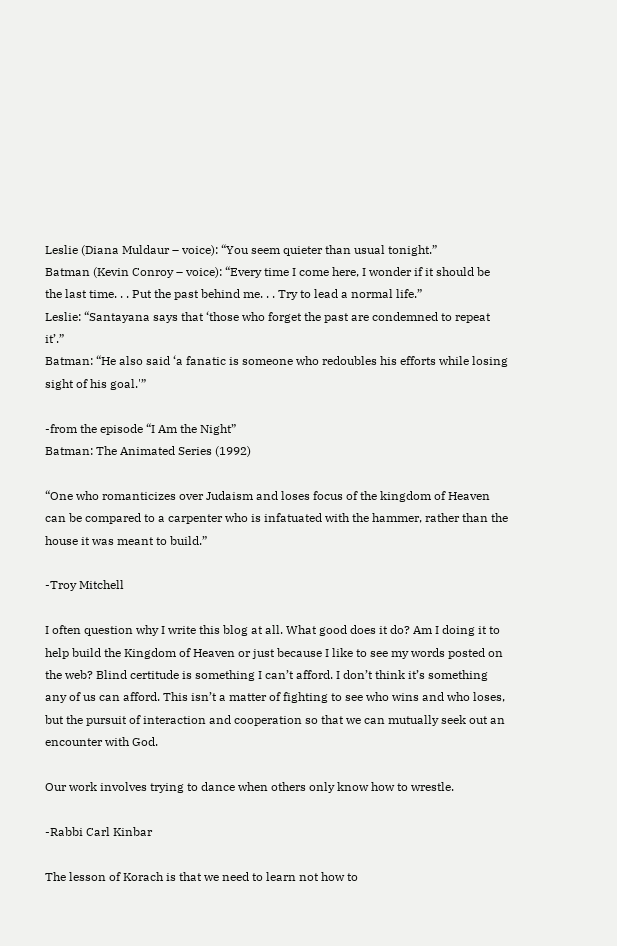Leslie (Diana Muldaur – voice): “You seem quieter than usual tonight.”
Batman (Kevin Conroy – voice): “Every time I come here, I wonder if it should be the last time. . . Put the past behind me. . . Try to lead a normal life.”
Leslie: “Santayana says that ‘those who forget the past are condemned to repeat it’.”
Batman: “He also said ‘a fanatic is someone who redoubles his efforts while losing sight of his goal.'”

-from the episode “I Am the Night”
Batman: The Animated Series (1992)

“One who romanticizes over Judaism and loses focus of the kingdom of Heaven can be compared to a carpenter who is infatuated with the hammer, rather than the house it was meant to build.”

-Troy Mitchell

I often question why I write this blog at all. What good does it do? Am I doing it to help build the Kingdom of Heaven or just because I like to see my words posted on the web? Blind certitude is something I can’t afford. I don’t think it’s something any of us can afford. This isn’t a matter of fighting to see who wins and who loses, but the pursuit of interaction and cooperation so that we can mutually seek out an encounter with God.

Our work involves trying to dance when others only know how to wrestle.

-Rabbi Carl Kinbar

The lesson of Korach is that we need to learn not how to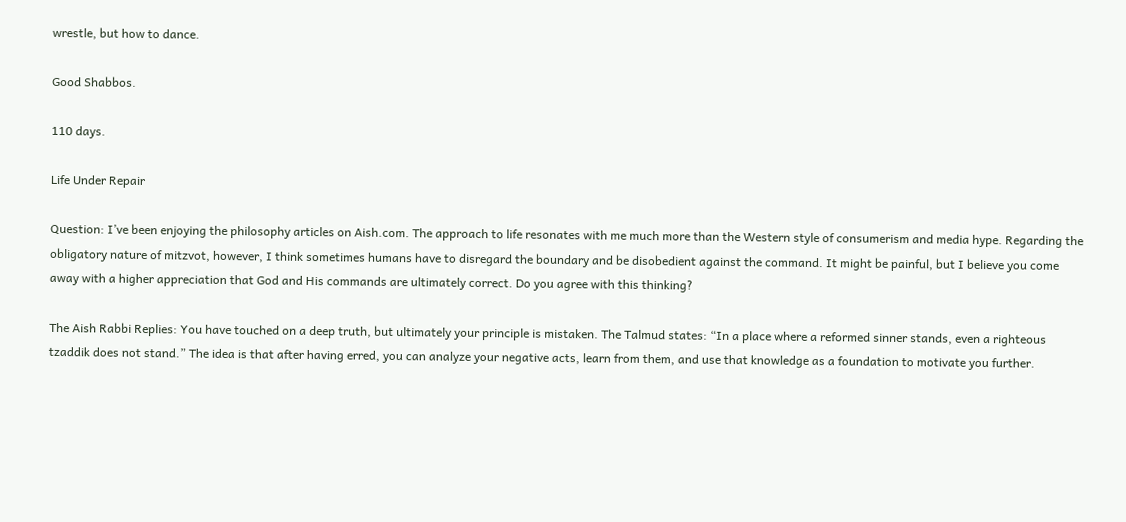wrestle, but how to dance.

Good Shabbos.

110 days.

Life Under Repair

Question: I’ve been enjoying the philosophy articles on Aish.com. The approach to life resonates with me much more than the Western style of consumerism and media hype. Regarding the obligatory nature of mitzvot, however, I think sometimes humans have to disregard the boundary and be disobedient against the command. It might be painful, but I believe you come away with a higher appreciation that God and His commands are ultimately correct. Do you agree with this thinking?

The Aish Rabbi Replies: You have touched on a deep truth, but ultimately your principle is mistaken. The Talmud states: “In a place where a reformed sinner stands, even a righteous tzaddik does not stand.” The idea is that after having erred, you can analyze your negative acts, learn from them, and use that knowledge as a foundation to motivate you further.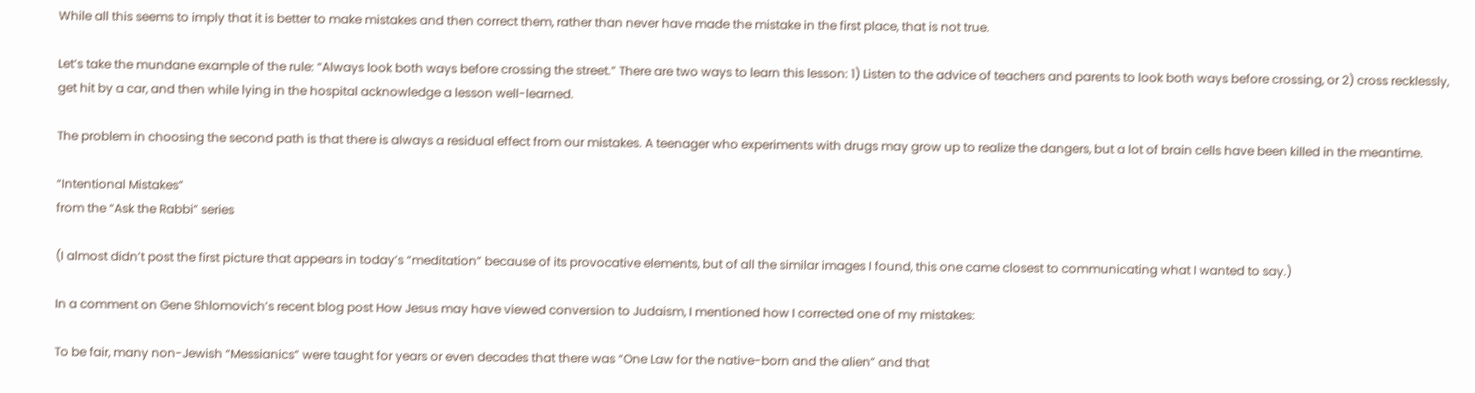While all this seems to imply that it is better to make mistakes and then correct them, rather than never have made the mistake in the first place, that is not true.

Let’s take the mundane example of the rule: “Always look both ways before crossing the street.” There are two ways to learn this lesson: 1) Listen to the advice of teachers and parents to look both ways before crossing, or 2) cross recklessly, get hit by a car, and then while lying in the hospital acknowledge a lesson well-learned.

The problem in choosing the second path is that there is always a residual effect from our mistakes. A teenager who experiments with drugs may grow up to realize the dangers, but a lot of brain cells have been killed in the meantime.

“Intentional Mistakes”
from the “Ask the Rabbi” series

(I almost didn’t post the first picture that appears in today’s “meditation” because of its provocative elements, but of all the similar images I found, this one came closest to communicating what I wanted to say.)

In a comment on Gene Shlomovich’s recent blog post How Jesus may have viewed conversion to Judaism, I mentioned how I corrected one of my mistakes:

To be fair, many non-Jewish “Messianics” were taught for years or even decades that there was “One Law for the native-born and the alien” and that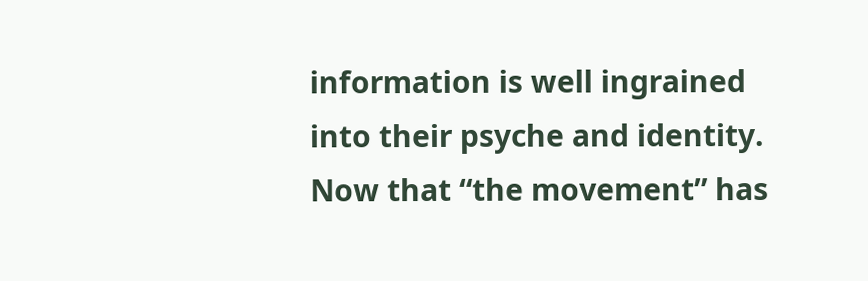information is well ingrained into their psyche and identity. Now that “the movement” has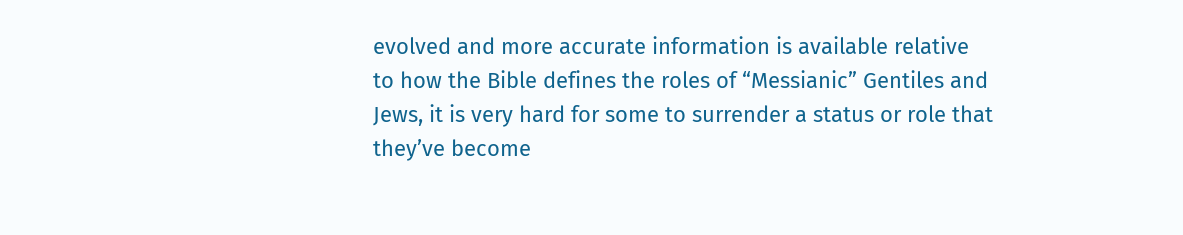evolved and more accurate information is available relative to how the Bible defines the roles of “Messianic” Gentiles and Jews, it is very hard for some to surrender a status or role that they’ve become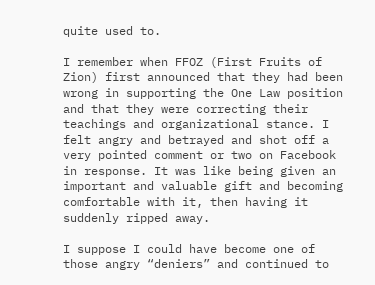quite used to.

I remember when FFOZ (First Fruits of Zion) first announced that they had been wrong in supporting the One Law position and that they were correcting their teachings and organizational stance. I felt angry and betrayed and shot off a very pointed comment or two on Facebook in response. It was like being given an important and valuable gift and becoming comfortable with it, then having it suddenly ripped away.

I suppose I could have become one of those angry “deniers” and continued to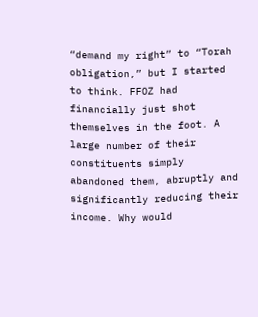“demand my right” to “Torah obligation,” but I started to think. FFOZ had financially just shot themselves in the foot. A large number of their constituents simply abandoned them, abruptly and significantly reducing their income. Why would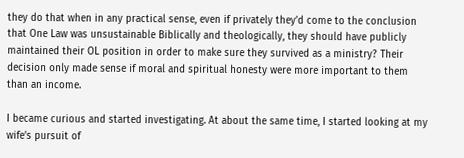they do that when in any practical sense, even if privately they’d come to the conclusion that One Law was unsustainable Biblically and theologically, they should have publicly maintained their OL position in order to make sure they survived as a ministry? Their decision only made sense if moral and spiritual honesty were more important to them than an income.

I became curious and started investigating. At about the same time, I started looking at my wife’s pursuit of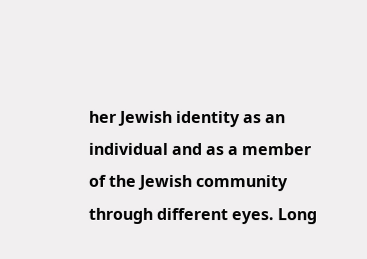her Jewish identity as an individual and as a member of the Jewish community through different eyes. Long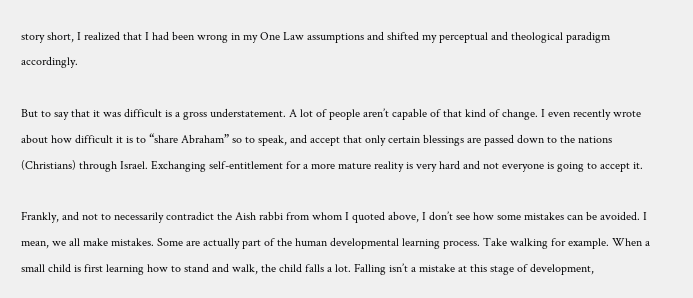story short, I realized that I had been wrong in my One Law assumptions and shifted my perceptual and theological paradigm accordingly.

But to say that it was difficult is a gross understatement. A lot of people aren’t capable of that kind of change. I even recently wrote about how difficult it is to “share Abraham” so to speak, and accept that only certain blessings are passed down to the nations (Christians) through Israel. Exchanging self-entitlement for a more mature reality is very hard and not everyone is going to accept it.

Frankly, and not to necessarily contradict the Aish rabbi from whom I quoted above, I don’t see how some mistakes can be avoided. I mean, we all make mistakes. Some are actually part of the human developmental learning process. Take walking for example. When a small child is first learning how to stand and walk, the child falls a lot. Falling isn’t a mistake at this stage of development,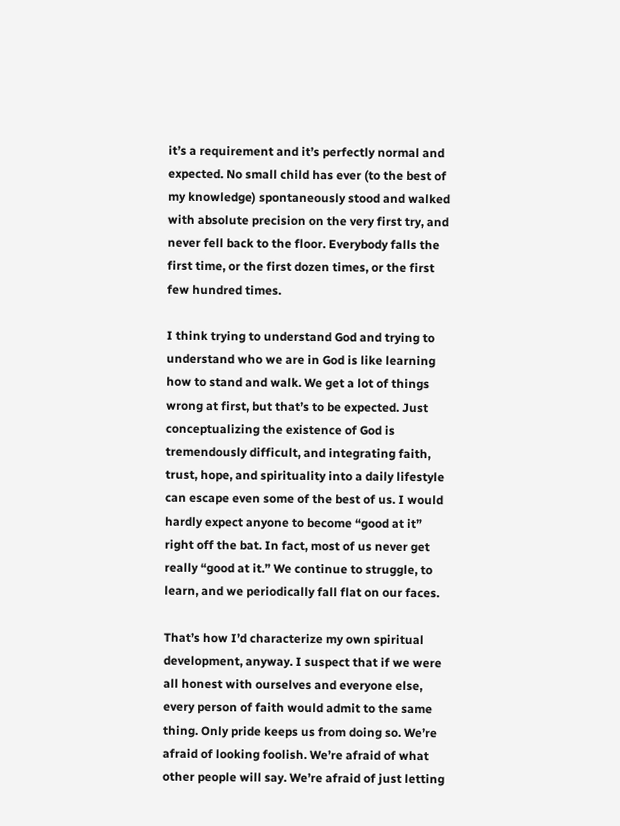it’s a requirement and it’s perfectly normal and expected. No small child has ever (to the best of my knowledge) spontaneously stood and walked with absolute precision on the very first try, and never fell back to the floor. Everybody falls the first time, or the first dozen times, or the first few hundred times.

I think trying to understand God and trying to understand who we are in God is like learning how to stand and walk. We get a lot of things wrong at first, but that’s to be expected. Just conceptualizing the existence of God is tremendously difficult, and integrating faith, trust, hope, and spirituality into a daily lifestyle can escape even some of the best of us. I would hardly expect anyone to become “good at it” right off the bat. In fact, most of us never get really “good at it.” We continue to struggle, to learn, and we periodically fall flat on our faces.

That’s how I’d characterize my own spiritual development, anyway. I suspect that if we were all honest with ourselves and everyone else, every person of faith would admit to the same thing. Only pride keeps us from doing so. We’re afraid of looking foolish. We’re afraid of what other people will say. We’re afraid of just letting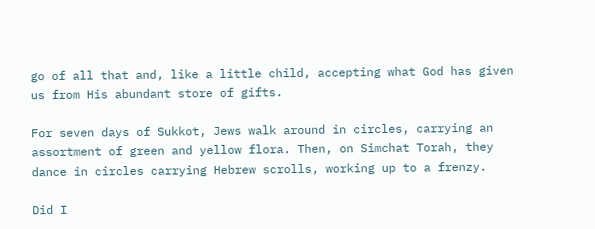go of all that and, like a little child, accepting what God has given us from His abundant store of gifts.

For seven days of Sukkot, Jews walk around in circles, carrying an assortment of green and yellow flora. Then, on Simchat Torah, they dance in circles carrying Hebrew scrolls, working up to a frenzy.

Did I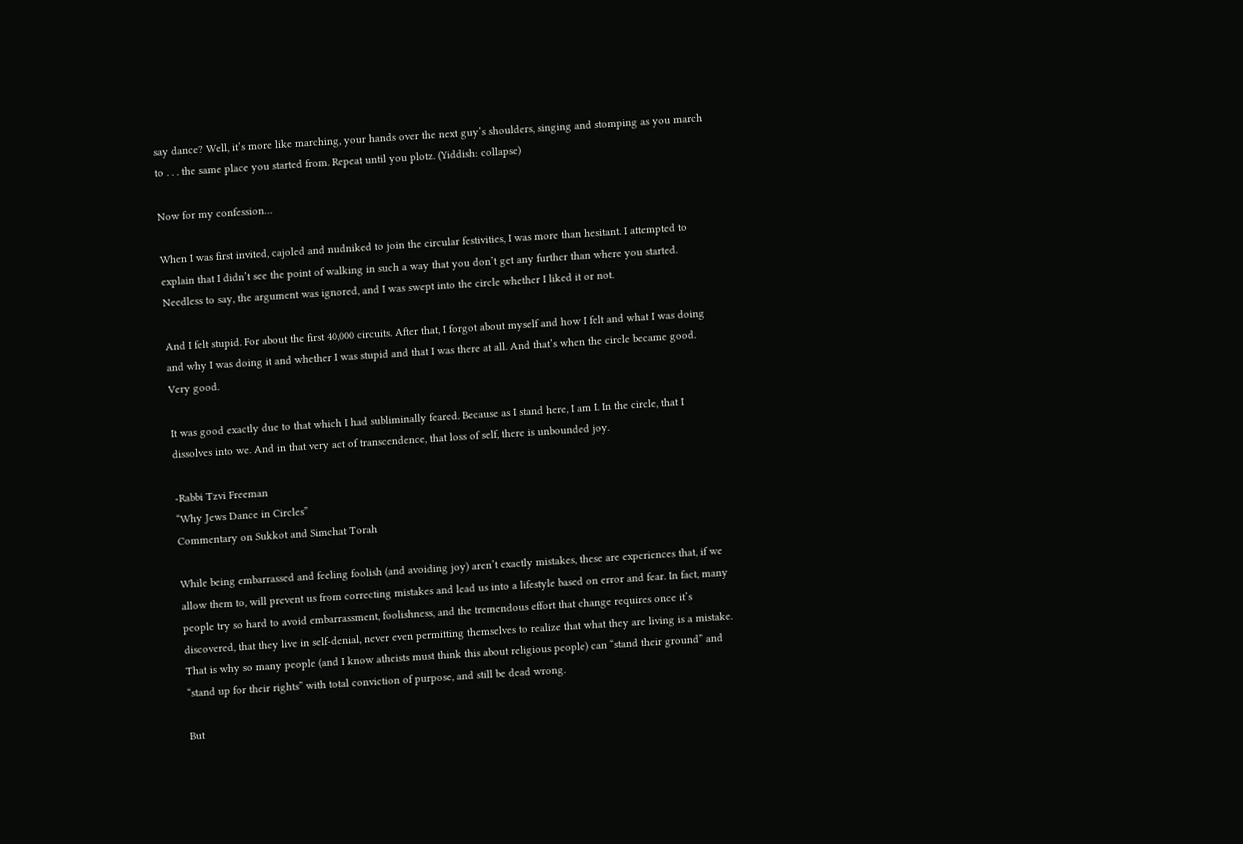say dance? Well, it’s more like marching, your hands over the next guy’s shoulders, singing and stomping as you march to . . . the same place you started from. Repeat until you plotz. (Yiddish: collapse)

Now for my confession…

When I was first invited, cajoled and nudniked to join the circular festivities, I was more than hesitant. I attempted to explain that I didn’t see the point of walking in such a way that you don’t get any further than where you started. Needless to say, the argument was ignored, and I was swept into the circle whether I liked it or not.

And I felt stupid. For about the first 40,000 circuits. After that, I forgot about myself and how I felt and what I was doing and why I was doing it and whether I was stupid and that I was there at all. And that’s when the circle became good. Very good.

It was good exactly due to that which I had subliminally feared. Because as I stand here, I am I. In the circle, that I dissolves into we. And in that very act of transcendence, that loss of self, there is unbounded joy.

-Rabbi Tzvi Freeman
“Why Jews Dance in Circles”
Commentary on Sukkot and Simchat Torah

While being embarrassed and feeling foolish (and avoiding joy) aren’t exactly mistakes, these are experiences that, if we allow them to, will prevent us from correcting mistakes and lead us into a lifestyle based on error and fear. In fact, many people try so hard to avoid embarrassment, foolishness, and the tremendous effort that change requires once it’s discovered, that they live in self-denial, never even permitting themselves to realize that what they are living is a mistake. That is why so many people (and I know atheists must think this about religious people) can “stand their ground” and “stand up for their rights” with total conviction of purpose, and still be dead wrong.

But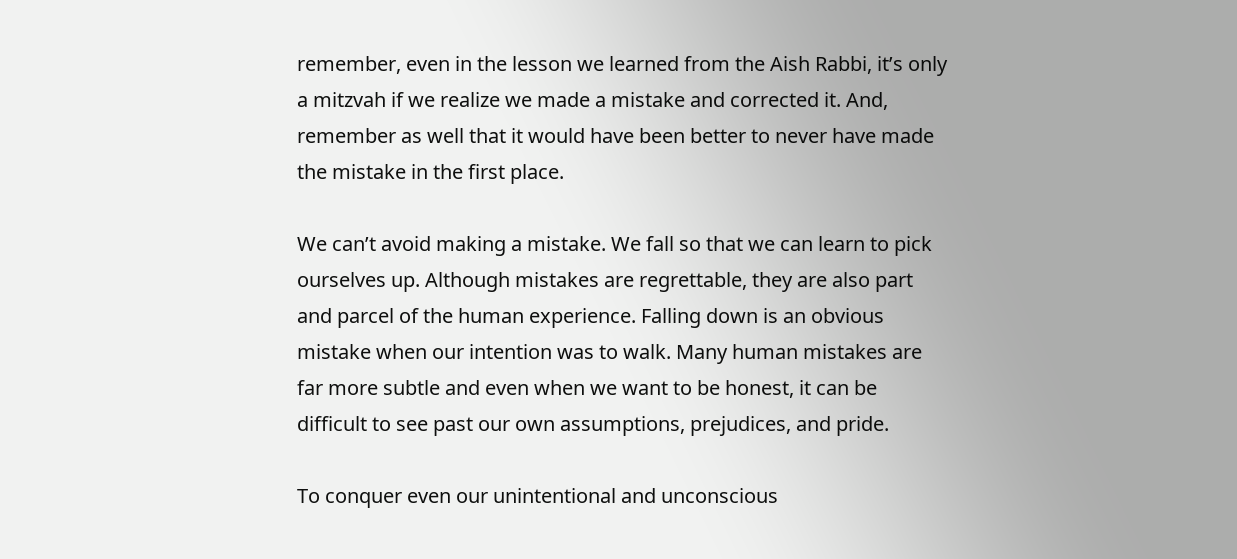remember, even in the lesson we learned from the Aish Rabbi, it’s only a mitzvah if we realize we made a mistake and corrected it. And, remember as well that it would have been better to never have made the mistake in the first place.

We can’t avoid making a mistake. We fall so that we can learn to pick ourselves up. Although mistakes are regrettable, they are also part and parcel of the human experience. Falling down is an obvious mistake when our intention was to walk. Many human mistakes are far more subtle and even when we want to be honest, it can be difficult to see past our own assumptions, prejudices, and pride.

To conquer even our unintentional and unconscious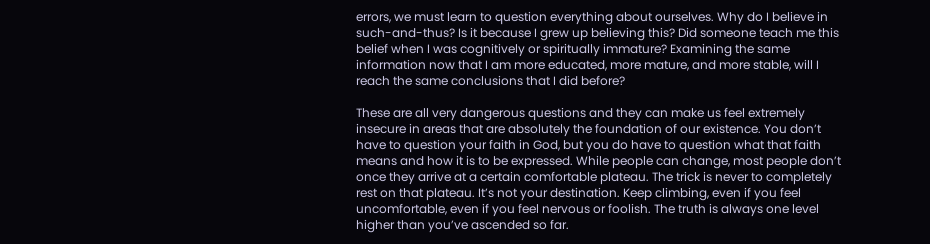errors, we must learn to question everything about ourselves. Why do I believe in such-and-thus? Is it because I grew up believing this? Did someone teach me this belief when I was cognitively or spiritually immature? Examining the same information now that I am more educated, more mature, and more stable, will I reach the same conclusions that I did before?

These are all very dangerous questions and they can make us feel extremely insecure in areas that are absolutely the foundation of our existence. You don’t have to question your faith in God, but you do have to question what that faith means and how it is to be expressed. While people can change, most people don’t once they arrive at a certain comfortable plateau. The trick is never to completely rest on that plateau. It’s not your destination. Keep climbing, even if you feel uncomfortable, even if you feel nervous or foolish. The truth is always one level higher than you’ve ascended so far.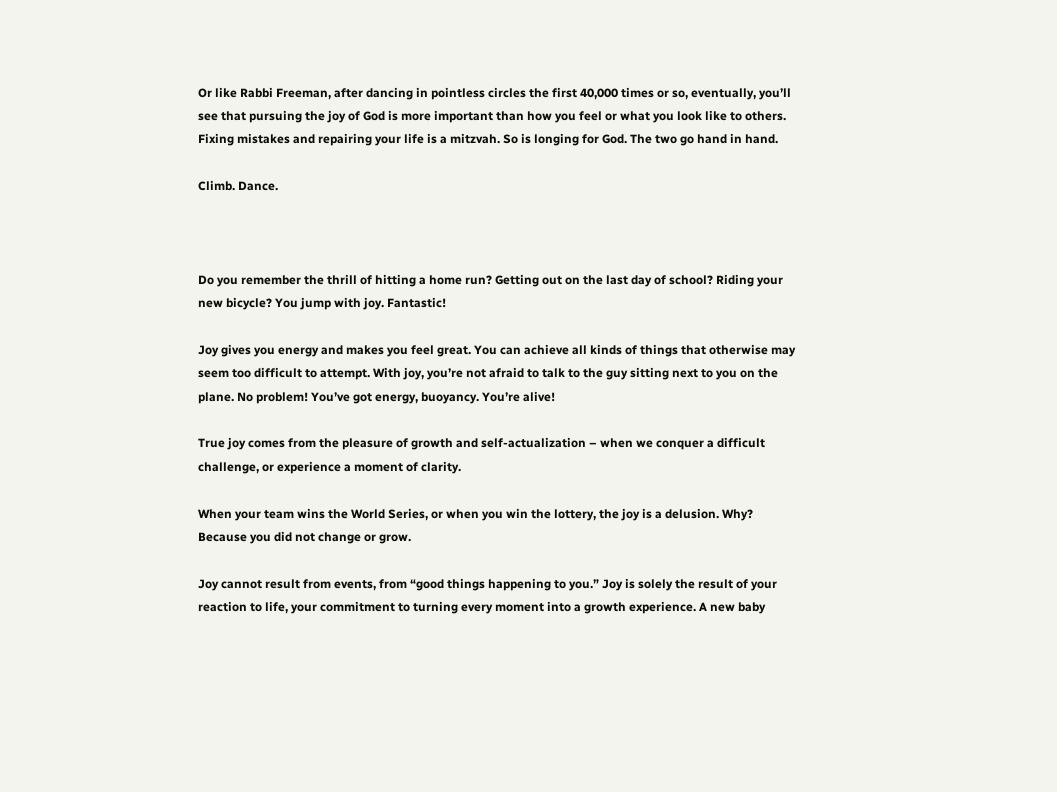Or like Rabbi Freeman, after dancing in pointless circles the first 40,000 times or so, eventually, you’ll see that pursuing the joy of God is more important than how you feel or what you look like to others. Fixing mistakes and repairing your life is a mitzvah. So is longing for God. The two go hand in hand.

Climb. Dance.



Do you remember the thrill of hitting a home run? Getting out on the last day of school? Riding your new bicycle? You jump with joy. Fantastic!

Joy gives you energy and makes you feel great. You can achieve all kinds of things that otherwise may seem too difficult to attempt. With joy, you’re not afraid to talk to the guy sitting next to you on the plane. No problem! You’ve got energy, buoyancy. You’re alive!

True joy comes from the pleasure of growth and self-actualization – when we conquer a difficult challenge, or experience a moment of clarity.

When your team wins the World Series, or when you win the lottery, the joy is a delusion. Why? Because you did not change or grow.

Joy cannot result from events, from “good things happening to you.” Joy is solely the result of your reaction to life, your commitment to turning every moment into a growth experience. A new baby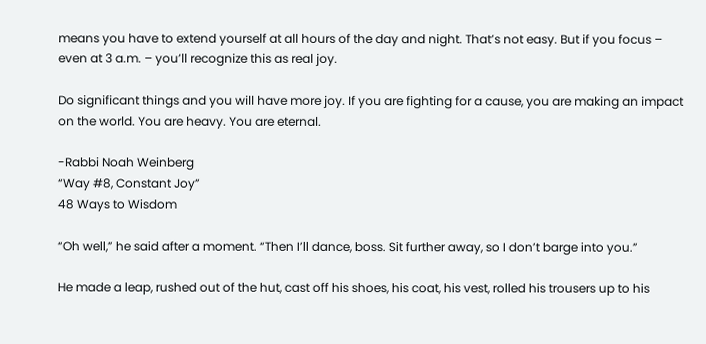means you have to extend yourself at all hours of the day and night. That’s not easy. But if you focus – even at 3 a.m. – you’ll recognize this as real joy.

Do significant things and you will have more joy. If you are fighting for a cause, you are making an impact on the world. You are heavy. You are eternal.

-Rabbi Noah Weinberg
“Way #8, Constant Joy”
48 Ways to Wisdom

“Oh well,” he said after a moment. “Then I’ll dance, boss. Sit further away, so I don’t barge into you.”

He made a leap, rushed out of the hut, cast off his shoes, his coat, his vest, rolled his trousers up to his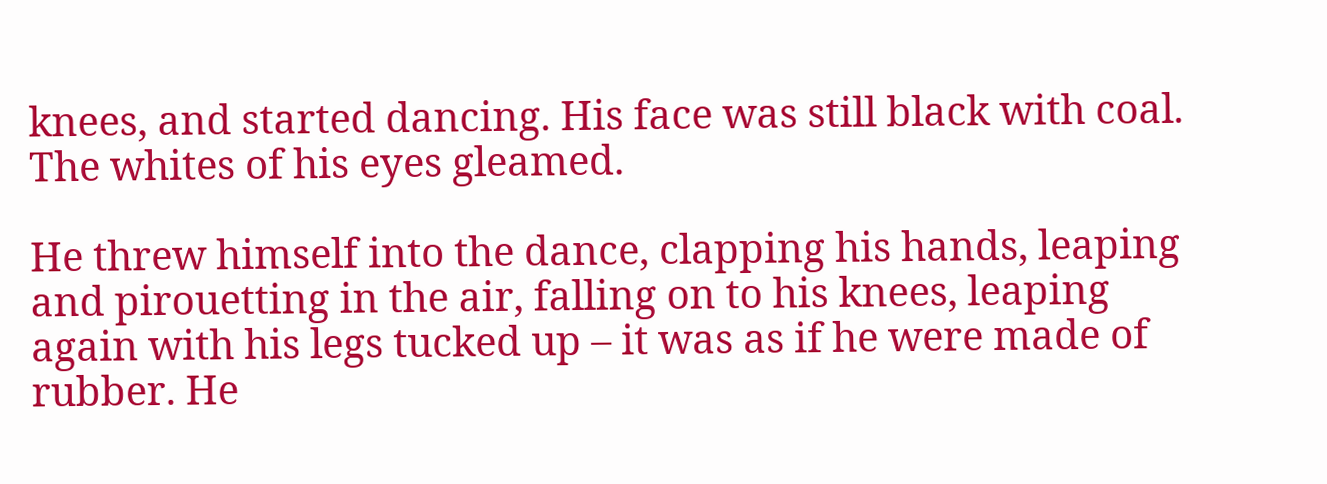knees, and started dancing. His face was still black with coal. The whites of his eyes gleamed.

He threw himself into the dance, clapping his hands, leaping and pirouetting in the air, falling on to his knees, leaping again with his legs tucked up – it was as if he were made of rubber. He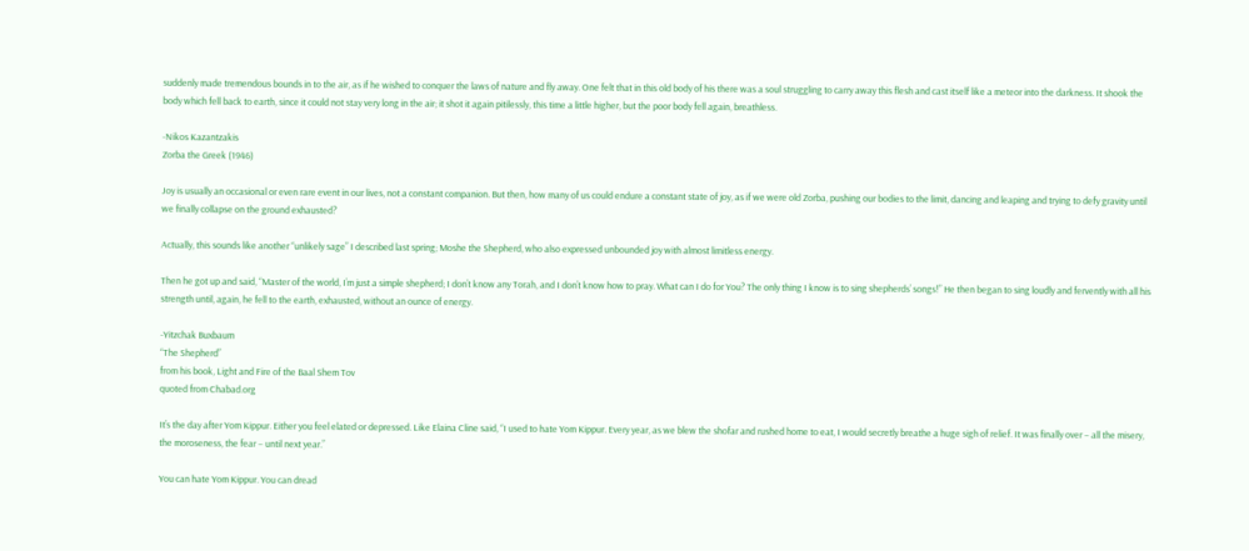suddenly made tremendous bounds in to the air, as if he wished to conquer the laws of nature and fly away. One felt that in this old body of his there was a soul struggling to carry away this flesh and cast itself like a meteor into the darkness. It shook the body which fell back to earth, since it could not stay very long in the air; it shot it again pitilessly, this time a little higher, but the poor body fell again, breathless.

-Nikos Kazantzakis
Zorba the Greek (1946)

Joy is usually an occasional or even rare event in our lives, not a constant companion. But then, how many of us could endure a constant state of joy, as if we were old Zorba, pushing our bodies to the limit, dancing and leaping and trying to defy gravity until we finally collapse on the ground exhausted?

Actually, this sounds like another “unlikely sage” I described last spring; Moshe the Shepherd, who also expressed unbounded joy with almost limitless energy.

Then he got up and said, “Master of the world, I’m just a simple shepherd; I don’t know any Torah, and I don’t know how to pray. What can I do for You? The only thing I know is to sing shepherds’ songs!” He then began to sing loudly and fervently with all his strength until, again, he fell to the earth, exhausted, without an ounce of energy.

-Yitzchak Buxbaum
“The Shepherd”
from his book, Light and Fire of the Baal Shem Tov
quoted from Chabad.org

It’s the day after Yom Kippur. Either you feel elated or depressed. Like Elaina Cline said, “I used to hate Yom Kippur. Every year, as we blew the shofar and rushed home to eat, I would secretly breathe a huge sigh of relief. It was finally over – all the misery, the moroseness, the fear – until next year.”

You can hate Yom Kippur. You can dread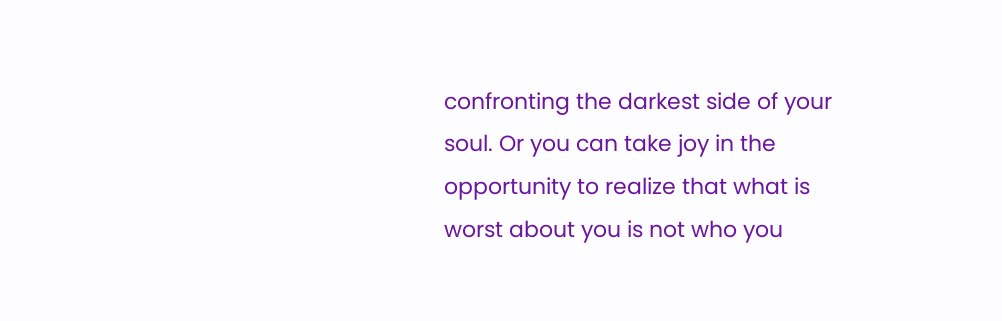confronting the darkest side of your soul. Or you can take joy in the opportunity to realize that what is worst about you is not who you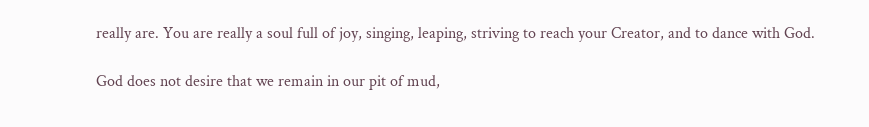really are. You are really a soul full of joy, singing, leaping, striving to reach your Creator, and to dance with God.

God does not desire that we remain in our pit of mud,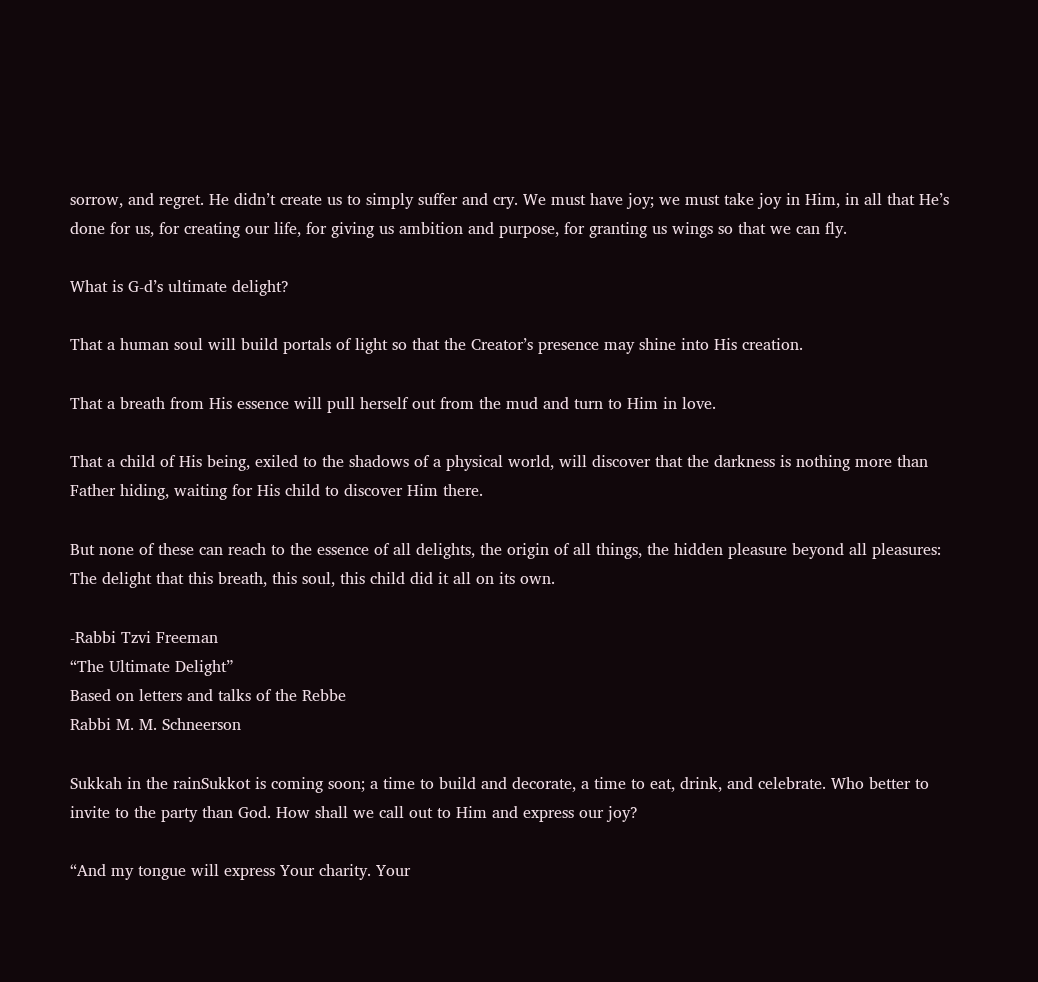sorrow, and regret. He didn’t create us to simply suffer and cry. We must have joy; we must take joy in Him, in all that He’s done for us, for creating our life, for giving us ambition and purpose, for granting us wings so that we can fly.

What is G‑d’s ultimate delight?

That a human soul will build portals of light so that the Creator’s presence may shine into His creation.

That a breath from His essence will pull herself out from the mud and turn to Him in love.

That a child of His being, exiled to the shadows of a physical world, will discover that the darkness is nothing more than Father hiding, waiting for His child to discover Him there.

But none of these can reach to the essence of all delights, the origin of all things, the hidden pleasure beyond all pleasures: The delight that this breath, this soul, this child did it all on its own.

-Rabbi Tzvi Freeman
“The Ultimate Delight”
Based on letters and talks of the Rebbe
Rabbi M. M. Schneerson

Sukkah in the rainSukkot is coming soon; a time to build and decorate, a time to eat, drink, and celebrate. Who better to invite to the party than God. How shall we call out to Him and express our joy?

“And my tongue will express Your charity. Your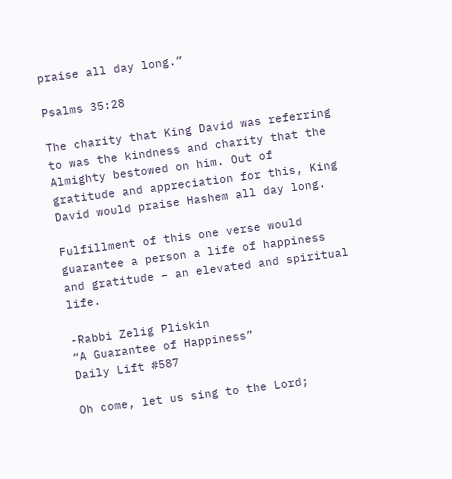praise all day long.”

Psalms 35:28

The charity that King David was referring to was the kindness and charity that the Almighty bestowed on him. Out of gratitude and appreciation for this, King David would praise Hashem all day long.

Fulfillment of this one verse would guarantee a person a life of happiness and gratitude – an elevated and spiritual life.

-Rabbi Zelig Pliskin
“A Guarantee of Happiness”
Daily Lift #587

Oh come, let us sing to the Lord;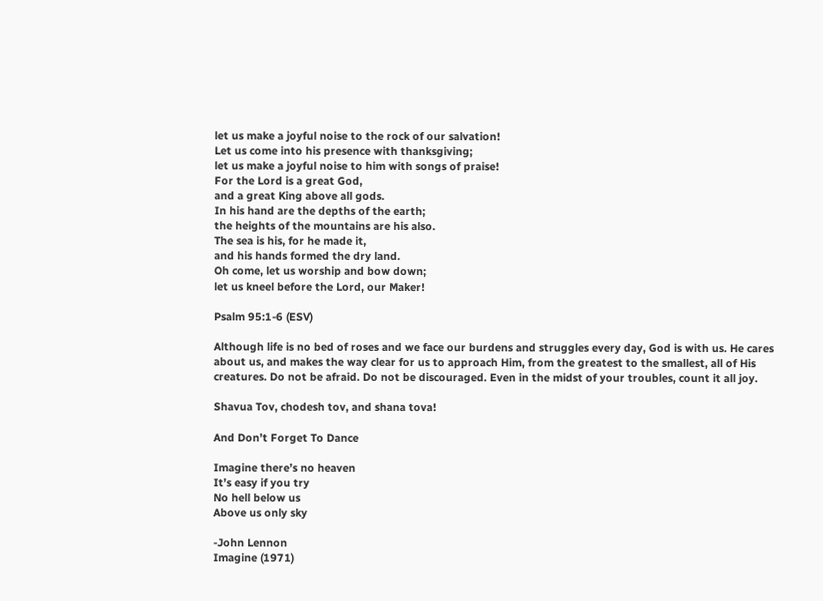let us make a joyful noise to the rock of our salvation!
Let us come into his presence with thanksgiving;
let us make a joyful noise to him with songs of praise!
For the Lord is a great God,
and a great King above all gods.
In his hand are the depths of the earth;
the heights of the mountains are his also.
The sea is his, for he made it,
and his hands formed the dry land.
Oh come, let us worship and bow down;
let us kneel before the Lord, our Maker!

Psalm 95:1-6 (ESV)

Although life is no bed of roses and we face our burdens and struggles every day, God is with us. He cares about us, and makes the way clear for us to approach Him, from the greatest to the smallest, all of His creatures. Do not be afraid. Do not be discouraged. Even in the midst of your troubles, count it all joy.

Shavua Tov, chodesh tov, and shana tova!

And Don’t Forget To Dance

Imagine there’s no heaven
It’s easy if you try
No hell below us
Above us only sky

-John Lennon
Imagine (1971)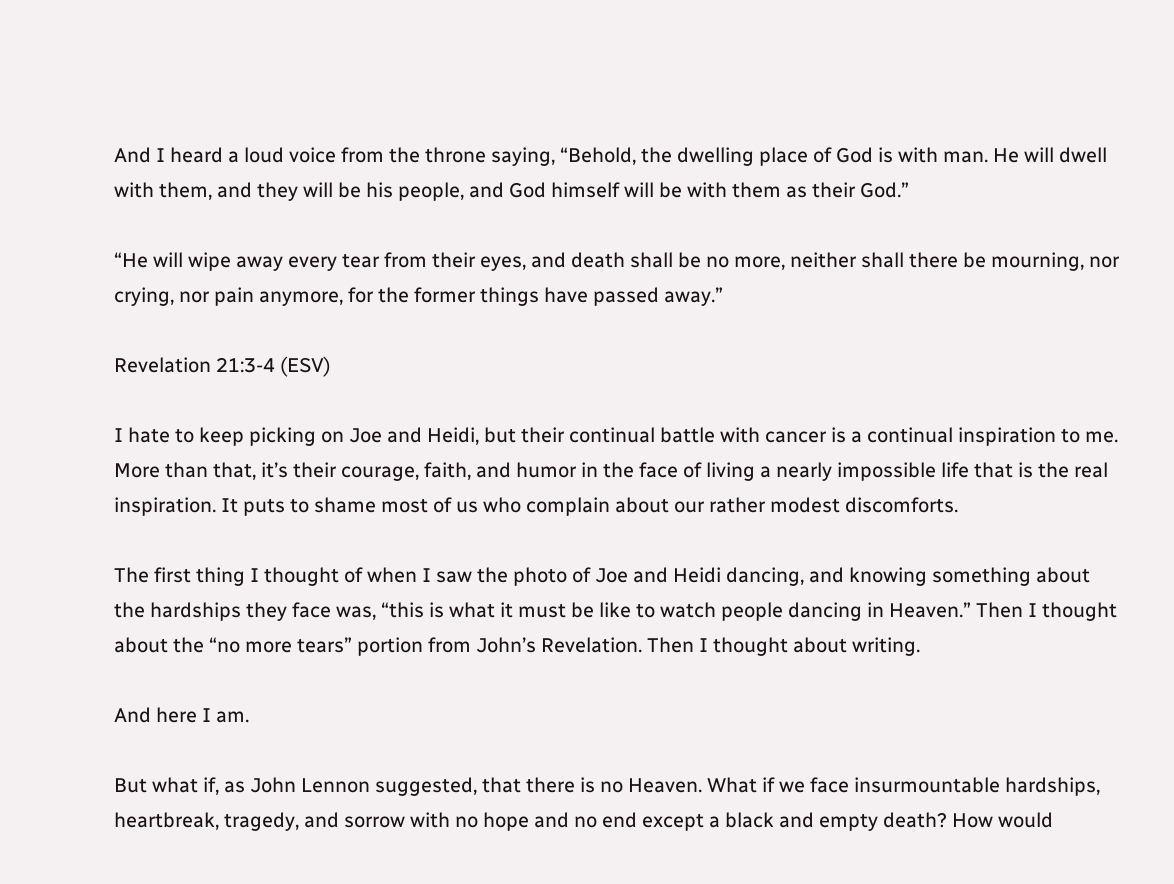And I heard a loud voice from the throne saying, “Behold, the dwelling place of God is with man. He will dwell with them, and they will be his people, and God himself will be with them as their God.”

“He will wipe away every tear from their eyes, and death shall be no more, neither shall there be mourning, nor crying, nor pain anymore, for the former things have passed away.”

Revelation 21:3-4 (ESV)

I hate to keep picking on Joe and Heidi, but their continual battle with cancer is a continual inspiration to me. More than that, it’s their courage, faith, and humor in the face of living a nearly impossible life that is the real inspiration. It puts to shame most of us who complain about our rather modest discomforts.

The first thing I thought of when I saw the photo of Joe and Heidi dancing, and knowing something about the hardships they face was, “this is what it must be like to watch people dancing in Heaven.” Then I thought about the “no more tears” portion from John’s Revelation. Then I thought about writing.

And here I am.

But what if, as John Lennon suggested, that there is no Heaven. What if we face insurmountable hardships, heartbreak, tragedy, and sorrow with no hope and no end except a black and empty death? How would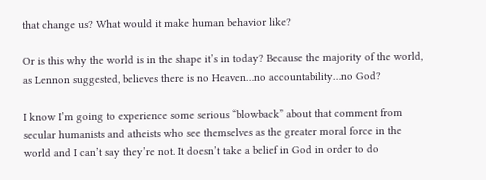that change us? What would it make human behavior like?

Or is this why the world is in the shape it’s in today? Because the majority of the world, as Lennon suggested, believes there is no Heaven…no accountability…no God?

I know I’m going to experience some serious “blowback” about that comment from secular humanists and atheists who see themselves as the greater moral force in the world and I can’t say they’re not. It doesn’t take a belief in God in order to do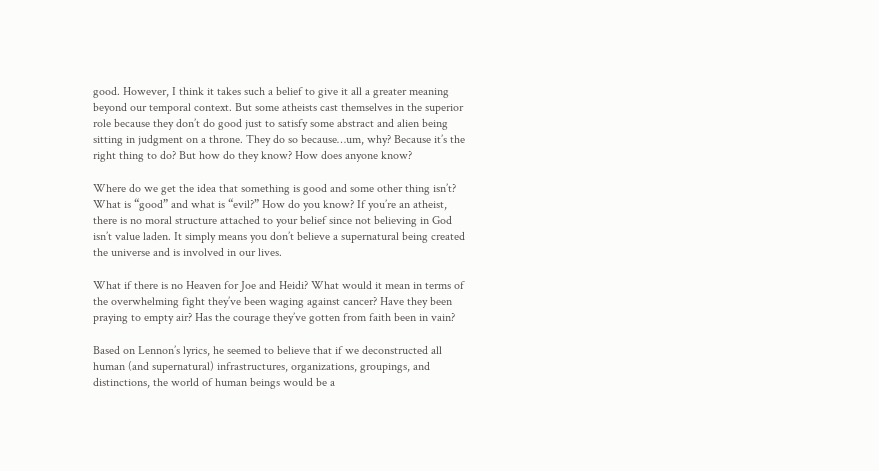good. However, I think it takes such a belief to give it all a greater meaning beyond our temporal context. But some atheists cast themselves in the superior role because they don’t do good just to satisfy some abstract and alien being sitting in judgment on a throne. They do so because…um, why? Because it’s the right thing to do? But how do they know? How does anyone know?

Where do we get the idea that something is good and some other thing isn’t? What is “good” and what is “evil?” How do you know? If you’re an atheist, there is no moral structure attached to your belief since not believing in God isn’t value laden. It simply means you don’t believe a supernatural being created the universe and is involved in our lives.

What if there is no Heaven for Joe and Heidi? What would it mean in terms of the overwhelming fight they’ve been waging against cancer? Have they been praying to empty air? Has the courage they’ve gotten from faith been in vain?

Based on Lennon’s lyrics, he seemed to believe that if we deconstructed all human (and supernatural) infrastructures, organizations, groupings, and distinctions, the world of human beings would be a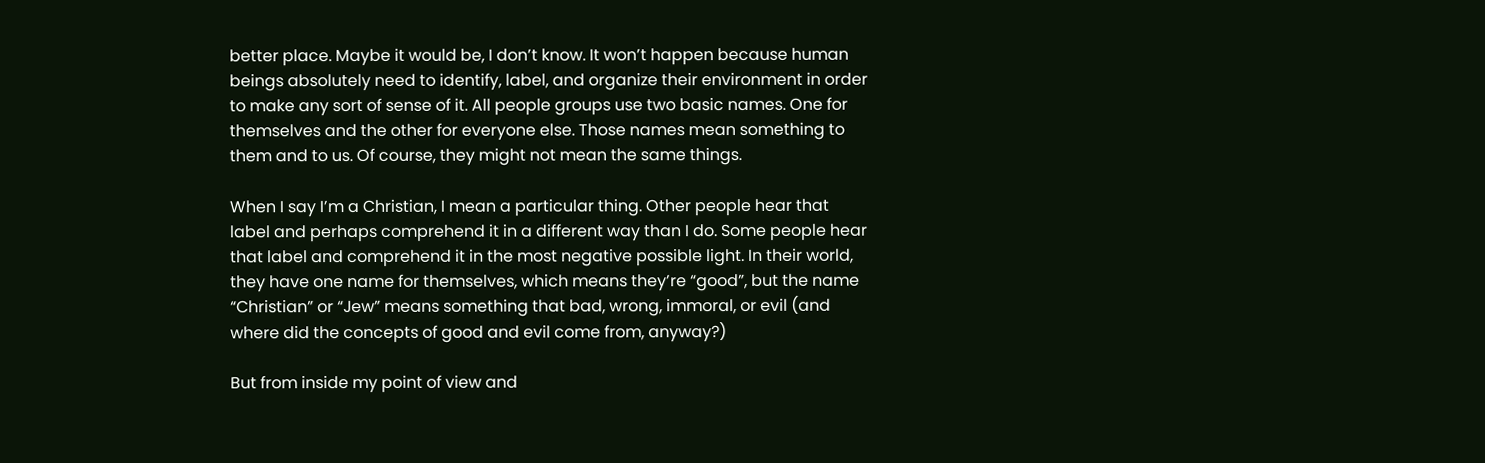better place. Maybe it would be, I don’t know. It won’t happen because human beings absolutely need to identify, label, and organize their environment in order to make any sort of sense of it. All people groups use two basic names. One for themselves and the other for everyone else. Those names mean something to them and to us. Of course, they might not mean the same things.

When I say I’m a Christian, I mean a particular thing. Other people hear that label and perhaps comprehend it in a different way than I do. Some people hear that label and comprehend it in the most negative possible light. In their world, they have one name for themselves, which means they’re “good”, but the name “Christian” or “Jew” means something that bad, wrong, immoral, or evil (and where did the concepts of good and evil come from, anyway?)

But from inside my point of view and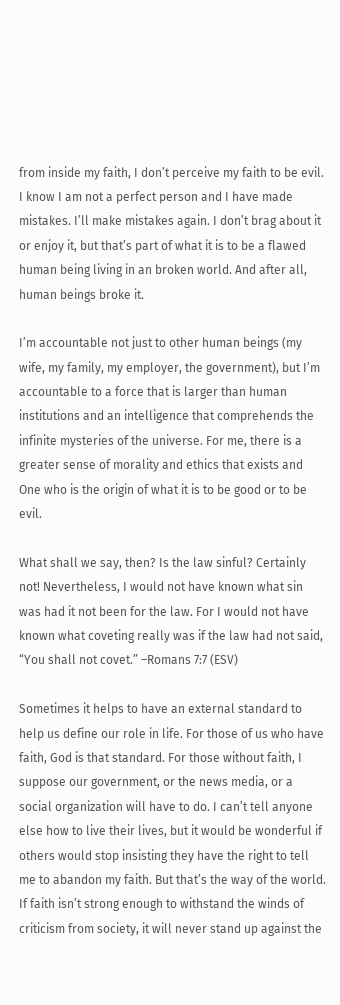from inside my faith, I don’t perceive my faith to be evil. I know I am not a perfect person and I have made mistakes. I’ll make mistakes again. I don’t brag about it or enjoy it, but that’s part of what it is to be a flawed human being living in an broken world. And after all, human beings broke it.

I’m accountable not just to other human beings (my wife, my family, my employer, the government), but I’m accountable to a force that is larger than human institutions and an intelligence that comprehends the infinite mysteries of the universe. For me, there is a greater sense of morality and ethics that exists and One who is the origin of what it is to be good or to be evil.

What shall we say, then? Is the law sinful? Certainly not! Nevertheless, I would not have known what sin was had it not been for the law. For I would not have known what coveting really was if the law had not said, “You shall not covet.” –Romans 7:7 (ESV)

Sometimes it helps to have an external standard to help us define our role in life. For those of us who have faith, God is that standard. For those without faith, I suppose our government, or the news media, or a social organization will have to do. I can’t tell anyone else how to live their lives, but it would be wonderful if others would stop insisting they have the right to tell me to abandon my faith. But that’s the way of the world. If faith isn’t strong enough to withstand the winds of criticism from society, it will never stand up against the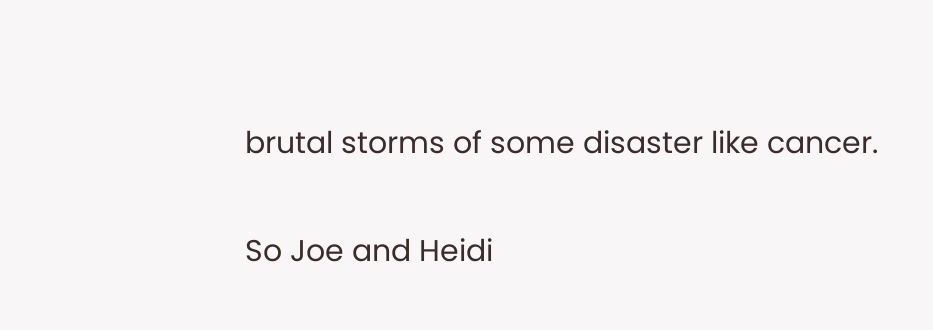brutal storms of some disaster like cancer.

So Joe and Heidi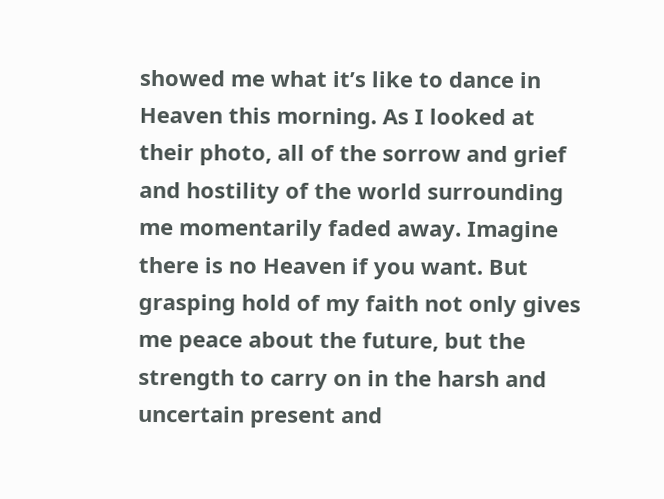showed me what it’s like to dance in Heaven this morning. As I looked at their photo, all of the sorrow and grief and hostility of the world surrounding me momentarily faded away. Imagine there is no Heaven if you want. But grasping hold of my faith not only gives me peace about the future, but the strength to carry on in the harsh and uncertain present and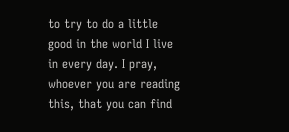to try to do a little good in the world I live in every day. I pray, whoever you are reading this, that you can find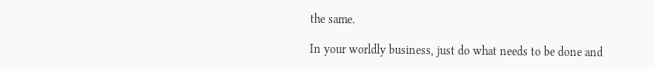the same.

In your worldly business, just do what needs to be done and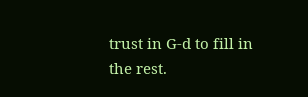trust in G-d to fill in the rest.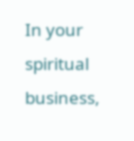In your spiritual business,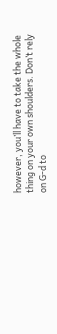however, you’ll have to take the whole thing on your own shoulders. Don’t rely on G-d to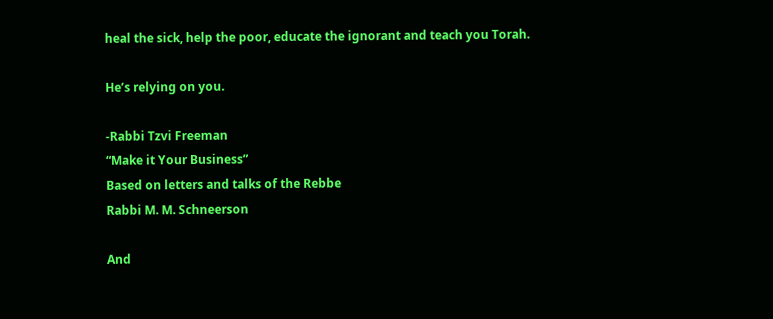heal the sick, help the poor, educate the ignorant and teach you Torah.

He’s relying on you.

-Rabbi Tzvi Freeman
“Make it Your Business”
Based on letters and talks of the Rebbe
Rabbi M. M. Schneerson

And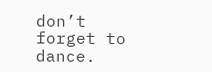don’t forget to dance.